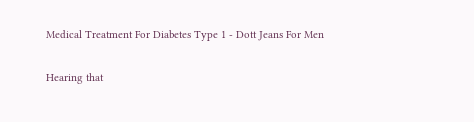Medical Treatment For Diabetes Type 1 - Dott Jeans For Men

Hearing that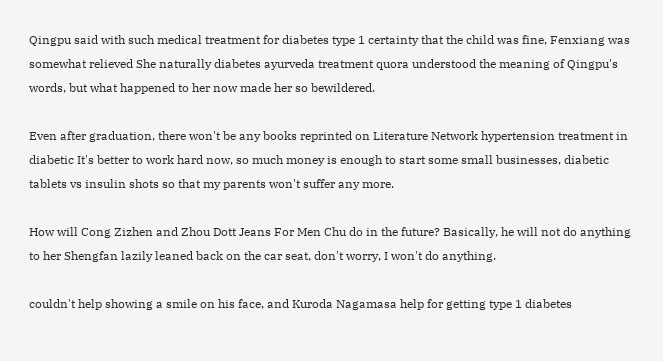Qingpu said with such medical treatment for diabetes type 1 certainty that the child was fine, Fenxiang was somewhat relieved She naturally diabetes ayurveda treatment quora understood the meaning of Qingpu's words, but what happened to her now made her so bewildered.

Even after graduation, there won't be any books reprinted on Literature Network hypertension treatment in diabetic It's better to work hard now, so much money is enough to start some small businesses, diabetic tablets vs insulin shots so that my parents won't suffer any more.

How will Cong Zizhen and Zhou Dott Jeans For Men Chu do in the future? Basically, he will not do anything to her Shengfan lazily leaned back on the car seat, don't worry, I won't do anything.

couldn't help showing a smile on his face, and Kuroda Nagamasa help for getting type 1 diabetes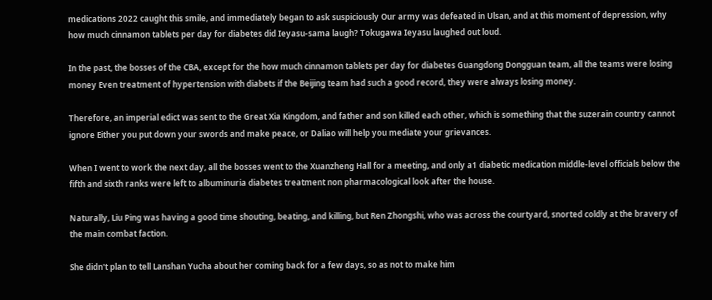medications 2022 caught this smile, and immediately began to ask suspiciously Our army was defeated in Ulsan, and at this moment of depression, why how much cinnamon tablets per day for diabetes did Ieyasu-sama laugh? Tokugawa Ieyasu laughed out loud.

In the past, the bosses of the CBA, except for the how much cinnamon tablets per day for diabetes Guangdong Dongguan team, all the teams were losing money Even treatment of hypertension with diabets if the Beijing team had such a good record, they were always losing money.

Therefore, an imperial edict was sent to the Great Xia Kingdom, and father and son killed each other, which is something that the suzerain country cannot ignore Either you put down your swords and make peace, or Daliao will help you mediate your grievances.

When I went to work the next day, all the bosses went to the Xuanzheng Hall for a meeting, and only a1 diabetic medication middle-level officials below the fifth and sixth ranks were left to albuminuria diabetes treatment non pharmacological look after the house.

Naturally, Liu Ping was having a good time shouting, beating, and killing, but Ren Zhongshi, who was across the courtyard, snorted coldly at the bravery of the main combat faction.

She didn't plan to tell Lanshan Yucha about her coming back for a few days, so as not to make him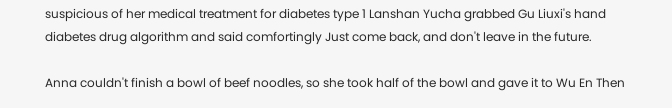suspicious of her medical treatment for diabetes type 1 Lanshan Yucha grabbed Gu Liuxi's hand diabetes drug algorithm and said comfortingly Just come back, and don't leave in the future.

Anna couldn't finish a bowl of beef noodles, so she took half of the bowl and gave it to Wu En Then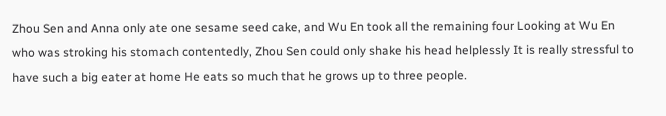Zhou Sen and Anna only ate one sesame seed cake, and Wu En took all the remaining four Looking at Wu En who was stroking his stomach contentedly, Zhou Sen could only shake his head helplessly It is really stressful to have such a big eater at home He eats so much that he grows up to three people.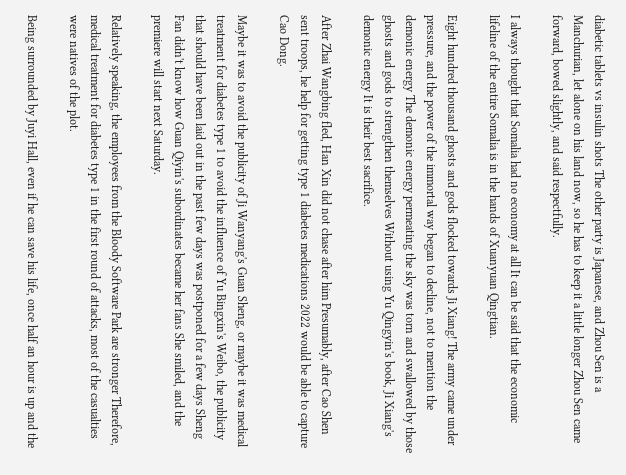diabetic tablets vs insulin shots The other party is Japanese, and Zhou Sen is a Manchurian, let alone on his land now, so he has to keep it a little longer Zhou Sen came forward, bowed slightly, and said respectfully.

I always thought that Somalia had no economy at all It can be said that the economic lifeline of the entire Somalia is in the hands of Xuanyuan Qingtian.

Eight hundred thousand ghosts and gods flocked towards Ji Xiang! The army came under pressure, and the power of the immortal way began to decline, not to mention the demonic energy The demonic energy permeating the sky was torn and swallowed by those ghosts and gods to strengthen themselves Without using Yu Qingyin's book, Ji Xiang's demonic energy It is their best sacrifice.

After Zhai Wangbing fled, Han Xin did not chase after him Presumably, after Cao Shen sent troops, he help for getting type 1 diabetes medications 2022 would be able to capture Cao Dong.

Maybe it was to avoid the publicity of Ji Wanyang's Guan Sheng, or maybe it was medical treatment for diabetes type 1 to avoid the influence of Yu Bingxin's Weibo, the publicity that should have been laid out in the past few days was postponed for a few days Sheng Fan didn't know how Guan Qiyin's subordinates became her fans She smiled, and the premiere will start next Saturday.

Relatively speaking, the employees from the Bloody Software Park are stronger Therefore, medical treatment for diabetes type 1 in the first round of attacks, most of the casualties were natives of the plot.

Being surrounded by Juyi Hall, even if he can save his life, once half an hour is up and the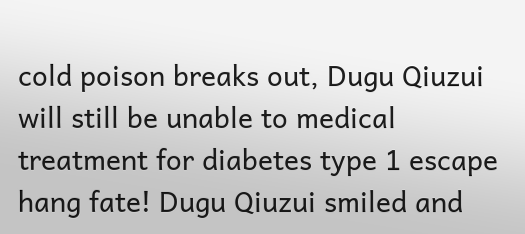cold poison breaks out, Dugu Qiuzui will still be unable to medical treatment for diabetes type 1 escape hang fate! Dugu Qiuzui smiled and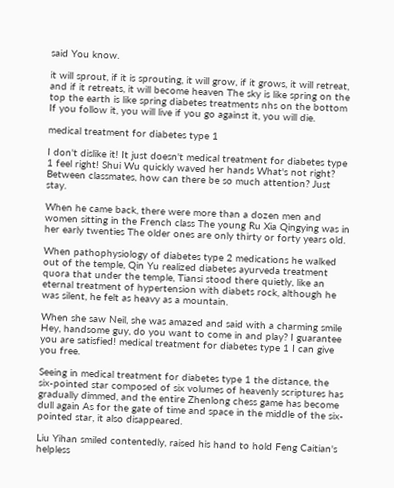said You know.

it will sprout, if it is sprouting, it will grow, if it grows, it will retreat, and if it retreats, it will become heaven The sky is like spring on the top the earth is like spring diabetes treatments nhs on the bottom If you follow it, you will live if you go against it, you will die.

medical treatment for diabetes type 1

I don't dislike it! It just doesn't medical treatment for diabetes type 1 feel right! Shui Wu quickly waved her hands What's not right? Between classmates, how can there be so much attention? Just stay.

When he came back, there were more than a dozen men and women sitting in the French class The young Ru Xia Qingying was in her early twenties The older ones are only thirty or forty years old.

When pathophysiology of diabetes type 2 medications he walked out of the temple, Qin Yu realized diabetes ayurveda treatment quora that under the temple, Tiansi stood there quietly, like an eternal treatment of hypertension with diabets rock, although he was silent, he felt as heavy as a mountain.

When she saw Neil, she was amazed and said with a charming smile Hey, handsome guy, do you want to come in and play? I guarantee you are satisfied! medical treatment for diabetes type 1 I can give you free.

Seeing in medical treatment for diabetes type 1 the distance, the six-pointed star composed of six volumes of heavenly scriptures has gradually dimmed, and the entire Zhenlong chess game has become dull again As for the gate of time and space in the middle of the six-pointed star, it also disappeared.

Liu Yihan smiled contentedly, raised his hand to hold Feng Caitian's helpless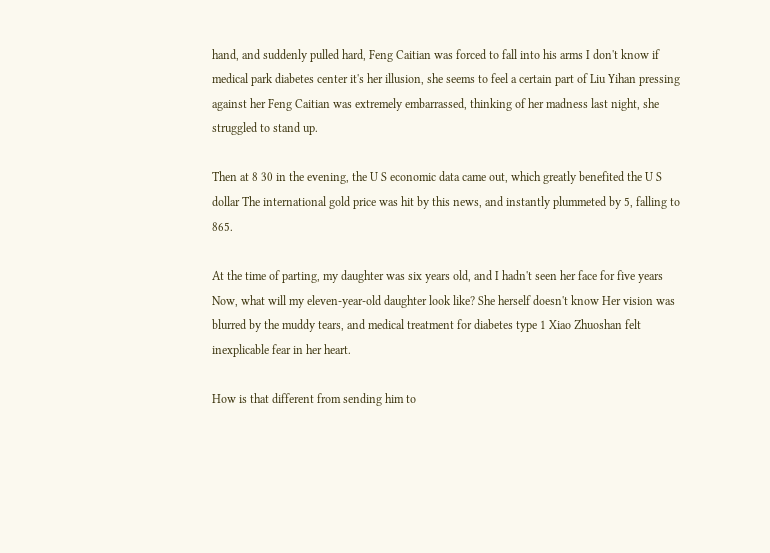hand, and suddenly pulled hard, Feng Caitian was forced to fall into his arms I don't know if medical park diabetes center it's her illusion, she seems to feel a certain part of Liu Yihan pressing against her Feng Caitian was extremely embarrassed, thinking of her madness last night, she struggled to stand up.

Then at 8 30 in the evening, the U S economic data came out, which greatly benefited the U S dollar The international gold price was hit by this news, and instantly plummeted by 5, falling to 865.

At the time of parting, my daughter was six years old, and I hadn't seen her face for five years Now, what will my eleven-year-old daughter look like? She herself doesn't know Her vision was blurred by the muddy tears, and medical treatment for diabetes type 1 Xiao Zhuoshan felt inexplicable fear in her heart.

How is that different from sending him to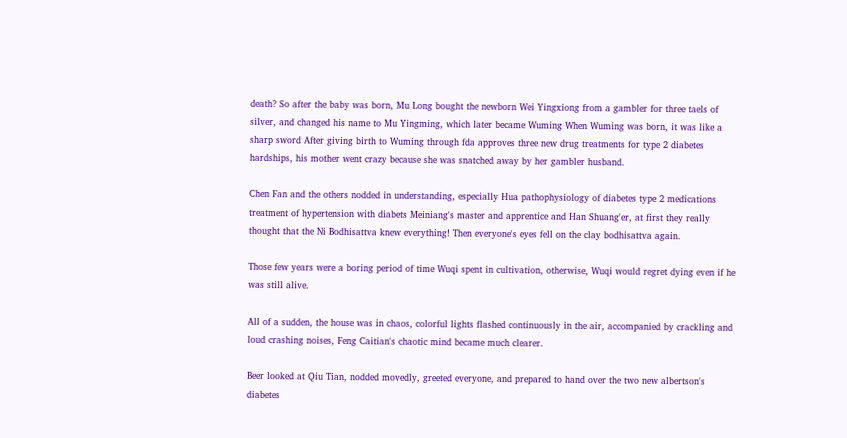death? So after the baby was born, Mu Long bought the newborn Wei Yingxiong from a gambler for three taels of silver, and changed his name to Mu Yingming, which later became Wuming When Wuming was born, it was like a sharp sword After giving birth to Wuming through fda approves three new drug treatments for type 2 diabetes hardships, his mother went crazy because she was snatched away by her gambler husband.

Chen Fan and the others nodded in understanding, especially Hua pathophysiology of diabetes type 2 medications treatment of hypertension with diabets Meiniang's master and apprentice and Han Shuang'er, at first they really thought that the Ni Bodhisattva knew everything! Then everyone's eyes fell on the clay bodhisattva again.

Those few years were a boring period of time Wuqi spent in cultivation, otherwise, Wuqi would regret dying even if he was still alive.

All of a sudden, the house was in chaos, colorful lights flashed continuously in the air, accompanied by crackling and loud crashing noises, Feng Caitian's chaotic mind became much clearer.

Beer looked at Qiu Tian, nodded movedly, greeted everyone, and prepared to hand over the two new albertson's diabetes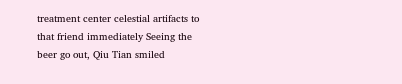treatment center celestial artifacts to that friend immediately Seeing the beer go out, Qiu Tian smiled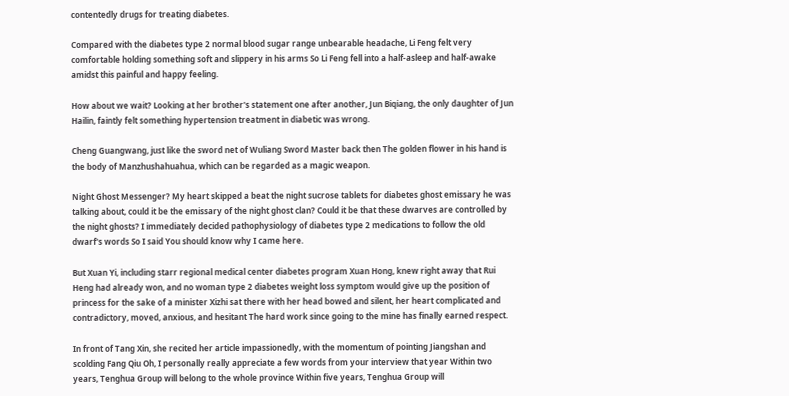contentedly drugs for treating diabetes.

Compared with the diabetes type 2 normal blood sugar range unbearable headache, Li Feng felt very comfortable holding something soft and slippery in his arms So Li Feng fell into a half-asleep and half-awake amidst this painful and happy feeling.

How about we wait? Looking at her brother's statement one after another, Jun Biqiang, the only daughter of Jun Hailin, faintly felt something hypertension treatment in diabetic was wrong.

Cheng Guangwang, just like the sword net of Wuliang Sword Master back then The golden flower in his hand is the body of Manzhushahuahua, which can be regarded as a magic weapon.

Night Ghost Messenger? My heart skipped a beat the night sucrose tablets for diabetes ghost emissary he was talking about, could it be the emissary of the night ghost clan? Could it be that these dwarves are controlled by the night ghosts? I immediately decided pathophysiology of diabetes type 2 medications to follow the old dwarf's words So I said You should know why I came here.

But Xuan Yi, including starr regional medical center diabetes program Xuan Hong, knew right away that Rui Heng had already won, and no woman type 2 diabetes weight loss symptom would give up the position of princess for the sake of a minister Xizhi sat there with her head bowed and silent, her heart complicated and contradictory, moved, anxious, and hesitant The hard work since going to the mine has finally earned respect.

In front of Tang Xin, she recited her article impassionedly, with the momentum of pointing Jiangshan and scolding Fang Qiu Oh, I personally really appreciate a few words from your interview that year Within two years, Tenghua Group will belong to the whole province Within five years, Tenghua Group will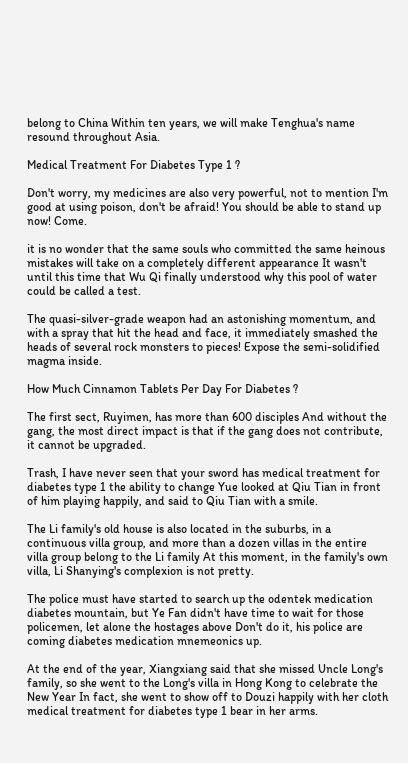belong to China Within ten years, we will make Tenghua's name resound throughout Asia.

Medical Treatment For Diabetes Type 1 ?

Don't worry, my medicines are also very powerful, not to mention I'm good at using poison, don't be afraid! You should be able to stand up now! Come.

it is no wonder that the same souls who committed the same heinous mistakes will take on a completely different appearance It wasn't until this time that Wu Qi finally understood why this pool of water could be called a test.

The quasi-silver-grade weapon had an astonishing momentum, and with a spray that hit the head and face, it immediately smashed the heads of several rock monsters to pieces! Expose the semi-solidified magma inside.

How Much Cinnamon Tablets Per Day For Diabetes ?

The first sect, Ruyimen, has more than 600 disciples And without the gang, the most direct impact is that if the gang does not contribute, it cannot be upgraded.

Trash, I have never seen that your sword has medical treatment for diabetes type 1 the ability to change Yue looked at Qiu Tian in front of him playing happily, and said to Qiu Tian with a smile.

The Li family's old house is also located in the suburbs, in a continuous villa group, and more than a dozen villas in the entire villa group belong to the Li family At this moment, in the family's own villa, Li Shanying's complexion is not pretty.

The police must have started to search up the odentek medication diabetes mountain, but Ye Fan didn't have time to wait for those policemen, let alone the hostages above Don't do it, his police are coming diabetes medication mnemeonics up.

At the end of the year, Xiangxiang said that she missed Uncle Long's family, so she went to the Long's villa in Hong Kong to celebrate the New Year In fact, she went to show off to Douzi happily with her cloth medical treatment for diabetes type 1 bear in her arms.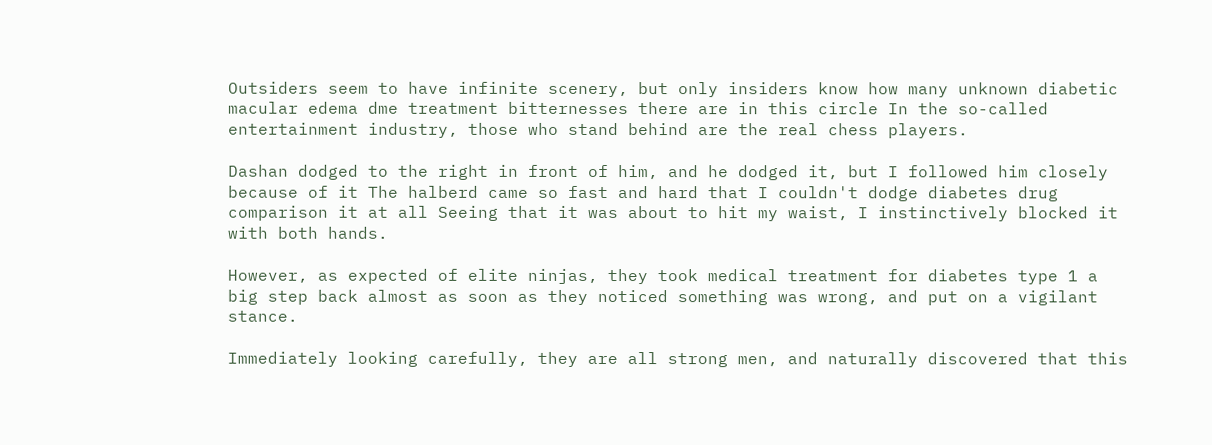Outsiders seem to have infinite scenery, but only insiders know how many unknown diabetic macular edema dme treatment bitternesses there are in this circle In the so-called entertainment industry, those who stand behind are the real chess players.

Dashan dodged to the right in front of him, and he dodged it, but I followed him closely because of it The halberd came so fast and hard that I couldn't dodge diabetes drug comparison it at all Seeing that it was about to hit my waist, I instinctively blocked it with both hands.

However, as expected of elite ninjas, they took medical treatment for diabetes type 1 a big step back almost as soon as they noticed something was wrong, and put on a vigilant stance.

Immediately looking carefully, they are all strong men, and naturally discovered that this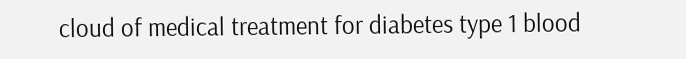cloud of medical treatment for diabetes type 1 blood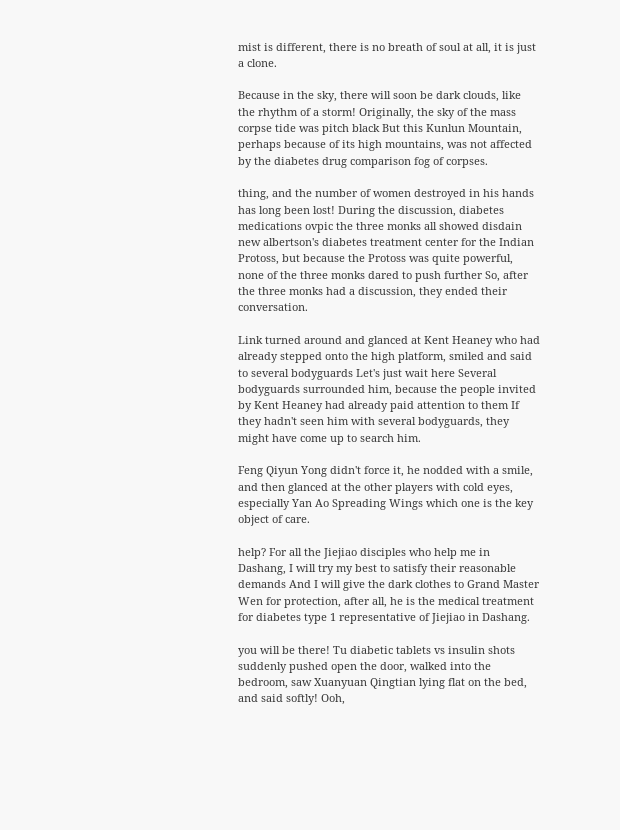mist is different, there is no breath of soul at all, it is just a clone.

Because in the sky, there will soon be dark clouds, like the rhythm of a storm! Originally, the sky of the mass corpse tide was pitch black But this Kunlun Mountain, perhaps because of its high mountains, was not affected by the diabetes drug comparison fog of corpses.

thing, and the number of women destroyed in his hands has long been lost! During the discussion, diabetes medications ovpic the three monks all showed disdain new albertson's diabetes treatment center for the Indian Protoss, but because the Protoss was quite powerful, none of the three monks dared to push further So, after the three monks had a discussion, they ended their conversation.

Link turned around and glanced at Kent Heaney who had already stepped onto the high platform, smiled and said to several bodyguards Let's just wait here Several bodyguards surrounded him, because the people invited by Kent Heaney had already paid attention to them If they hadn't seen him with several bodyguards, they might have come up to search him.

Feng Qiyun Yong didn't force it, he nodded with a smile, and then glanced at the other players with cold eyes, especially Yan Ao Spreading Wings which one is the key object of care.

help? For all the Jiejiao disciples who help me in Dashang, I will try my best to satisfy their reasonable demands And I will give the dark clothes to Grand Master Wen for protection, after all, he is the medical treatment for diabetes type 1 representative of Jiejiao in Dashang.

you will be there! Tu diabetic tablets vs insulin shots suddenly pushed open the door, walked into the bedroom, saw Xuanyuan Qingtian lying flat on the bed, and said softly! Ooh,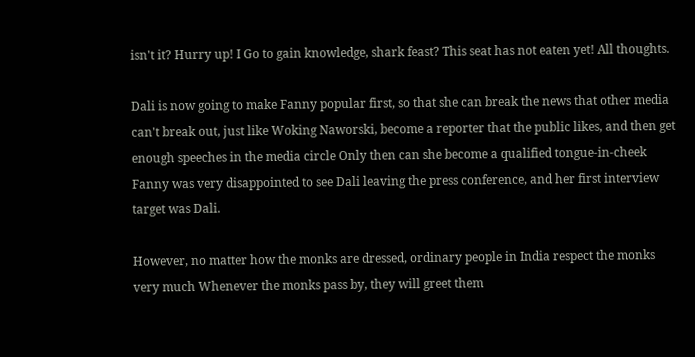isn't it? Hurry up! I Go to gain knowledge, shark feast? This seat has not eaten yet! All thoughts.

Dali is now going to make Fanny popular first, so that she can break the news that other media can't break out, just like Woking Naworski, become a reporter that the public likes, and then get enough speeches in the media circle Only then can she become a qualified tongue-in-cheek Fanny was very disappointed to see Dali leaving the press conference, and her first interview target was Dali.

However, no matter how the monks are dressed, ordinary people in India respect the monks very much Whenever the monks pass by, they will greet them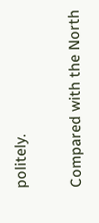politely.

Compared with the North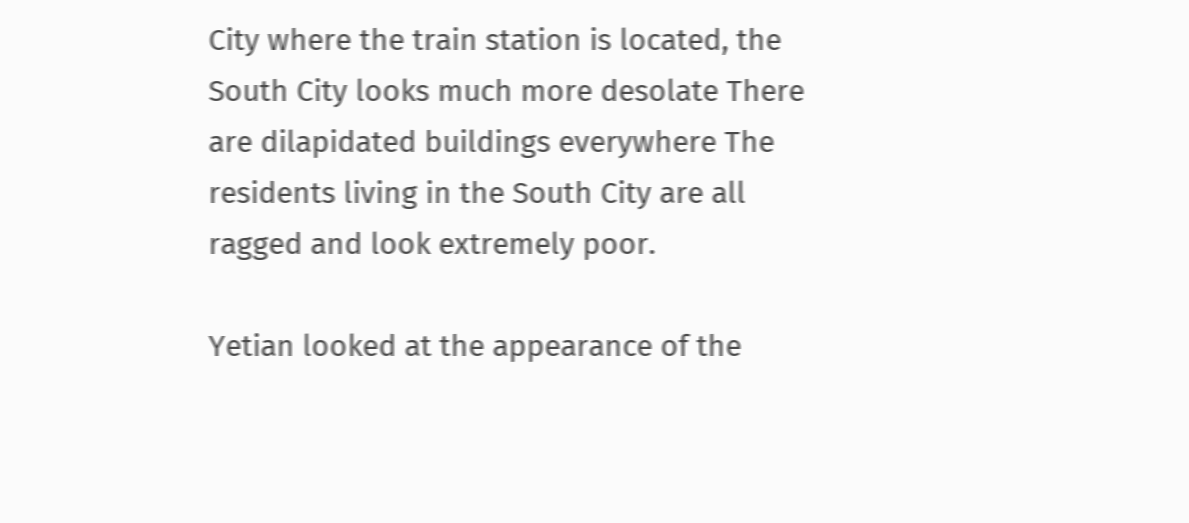City where the train station is located, the South City looks much more desolate There are dilapidated buildings everywhere The residents living in the South City are all ragged and look extremely poor.

Yetian looked at the appearance of the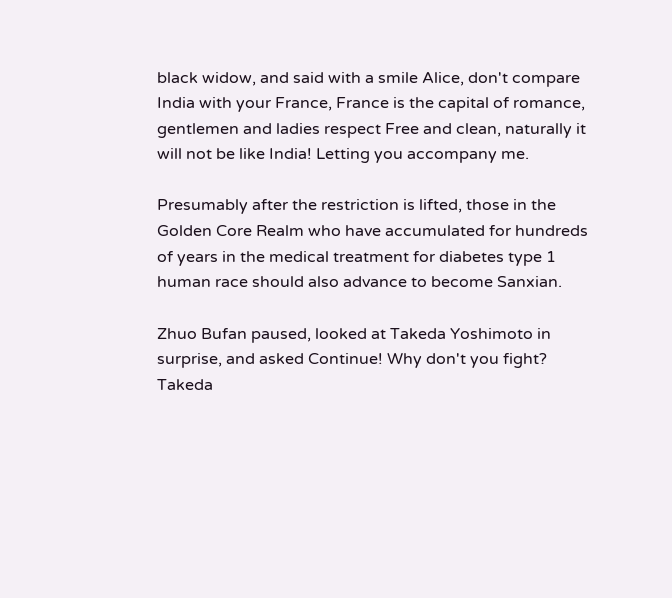black widow, and said with a smile Alice, don't compare India with your France, France is the capital of romance, gentlemen and ladies respect Free and clean, naturally it will not be like India! Letting you accompany me.

Presumably after the restriction is lifted, those in the Golden Core Realm who have accumulated for hundreds of years in the medical treatment for diabetes type 1 human race should also advance to become Sanxian.

Zhuo Bufan paused, looked at Takeda Yoshimoto in surprise, and asked Continue! Why don't you fight? Takeda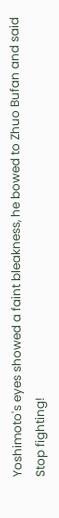Yoshimoto's eyes showed a faint bleakness, he bowed to Zhuo Bufan and said Stop fighting!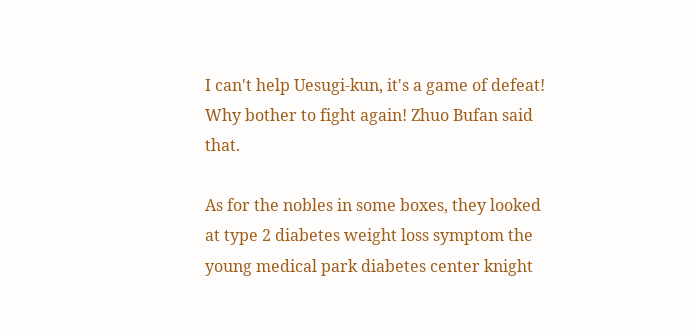I can't help Uesugi-kun, it's a game of defeat! Why bother to fight again! Zhuo Bufan said that.

As for the nobles in some boxes, they looked at type 2 diabetes weight loss symptom the young medical park diabetes center knight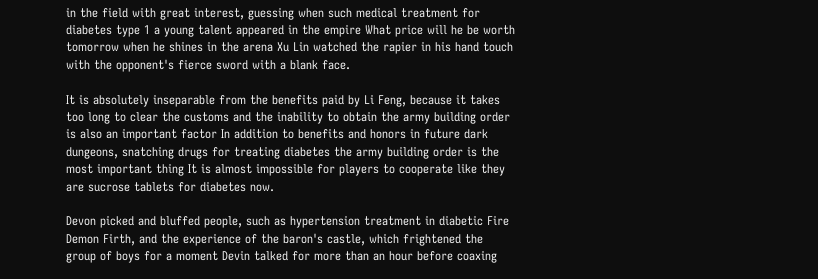in the field with great interest, guessing when such medical treatment for diabetes type 1 a young talent appeared in the empire What price will he be worth tomorrow when he shines in the arena Xu Lin watched the rapier in his hand touch with the opponent's fierce sword with a blank face.

It is absolutely inseparable from the benefits paid by Li Feng, because it takes too long to clear the customs and the inability to obtain the army building order is also an important factor In addition to benefits and honors in future dark dungeons, snatching drugs for treating diabetes the army building order is the most important thing It is almost impossible for players to cooperate like they are sucrose tablets for diabetes now.

Devon picked and bluffed people, such as hypertension treatment in diabetic Fire Demon Firth, and the experience of the baron's castle, which frightened the group of boys for a moment Devin talked for more than an hour before coaxing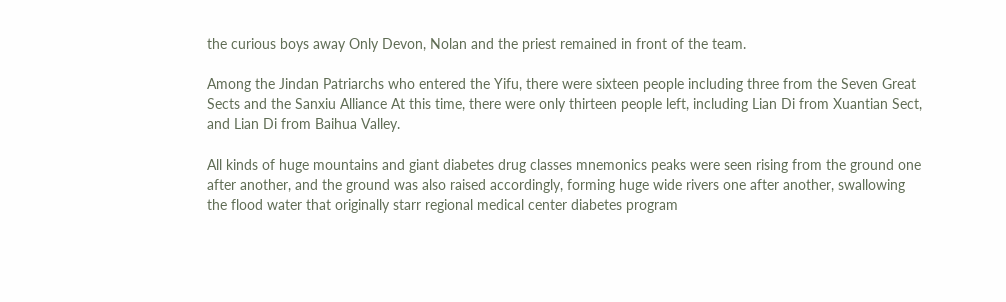the curious boys away Only Devon, Nolan and the priest remained in front of the team.

Among the Jindan Patriarchs who entered the Yifu, there were sixteen people including three from the Seven Great Sects and the Sanxiu Alliance At this time, there were only thirteen people left, including Lian Di from Xuantian Sect, and Lian Di from Baihua Valley.

All kinds of huge mountains and giant diabetes drug classes mnemonics peaks were seen rising from the ground one after another, and the ground was also raised accordingly, forming huge wide rivers one after another, swallowing the flood water that originally starr regional medical center diabetes program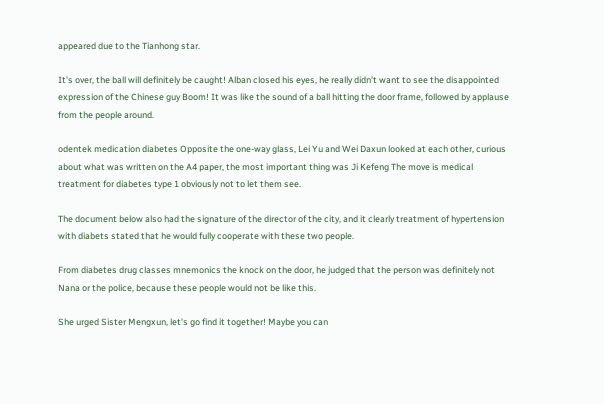appeared due to the Tianhong star.

It's over, the ball will definitely be caught! Alban closed his eyes, he really didn't want to see the disappointed expression of the Chinese guy Boom! It was like the sound of a ball hitting the door frame, followed by applause from the people around.

odentek medication diabetes Opposite the one-way glass, Lei Yu and Wei Daxun looked at each other, curious about what was written on the A4 paper, the most important thing was Ji Kefeng The move is medical treatment for diabetes type 1 obviously not to let them see.

The document below also had the signature of the director of the city, and it clearly treatment of hypertension with diabets stated that he would fully cooperate with these two people.

From diabetes drug classes mnemonics the knock on the door, he judged that the person was definitely not Nana or the police, because these people would not be like this.

She urged Sister Mengxun, let's go find it together! Maybe you can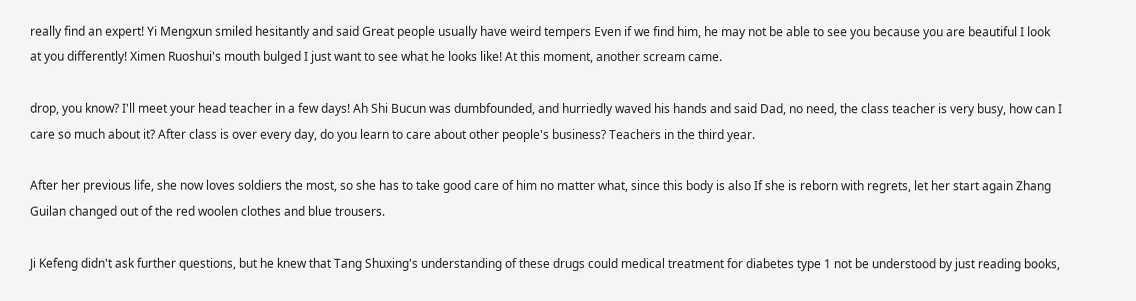really find an expert! Yi Mengxun smiled hesitantly and said Great people usually have weird tempers Even if we find him, he may not be able to see you because you are beautiful I look at you differently! Ximen Ruoshui's mouth bulged I just want to see what he looks like! At this moment, another scream came.

drop, you know? I'll meet your head teacher in a few days! Ah Shi Bucun was dumbfounded, and hurriedly waved his hands and said Dad, no need, the class teacher is very busy, how can I care so much about it? After class is over every day, do you learn to care about other people's business? Teachers in the third year.

After her previous life, she now loves soldiers the most, so she has to take good care of him no matter what, since this body is also If she is reborn with regrets, let her start again Zhang Guilan changed out of the red woolen clothes and blue trousers.

Ji Kefeng didn't ask further questions, but he knew that Tang Shuxing's understanding of these drugs could medical treatment for diabetes type 1 not be understood by just reading books,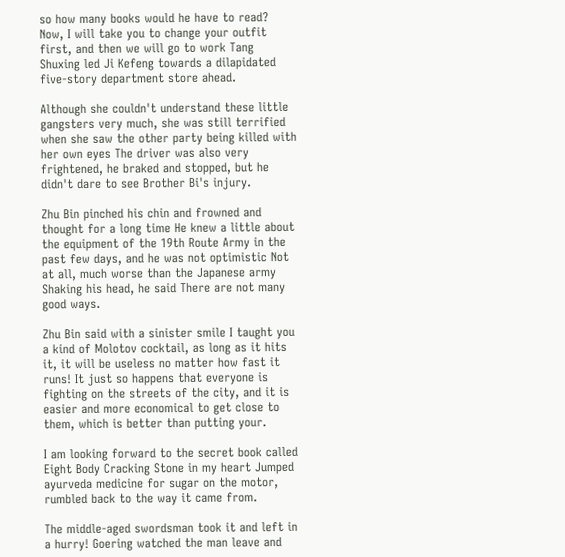so how many books would he have to read? Now, I will take you to change your outfit first, and then we will go to work Tang Shuxing led Ji Kefeng towards a dilapidated five-story department store ahead.

Although she couldn't understand these little gangsters very much, she was still terrified when she saw the other party being killed with her own eyes The driver was also very frightened, he braked and stopped, but he didn't dare to see Brother Bi's injury.

Zhu Bin pinched his chin and frowned and thought for a long time He knew a little about the equipment of the 19th Route Army in the past few days, and he was not optimistic Not at all, much worse than the Japanese army Shaking his head, he said There are not many good ways.

Zhu Bin said with a sinister smile I taught you a kind of Molotov cocktail, as long as it hits it, it will be useless no matter how fast it runs! It just so happens that everyone is fighting on the streets of the city, and it is easier and more economical to get close to them, which is better than putting your.

I am looking forward to the secret book called Eight Body Cracking Stone in my heart Jumped ayurveda medicine for sugar on the motor, rumbled back to the way it came from.

The middle-aged swordsman took it and left in a hurry! Goering watched the man leave and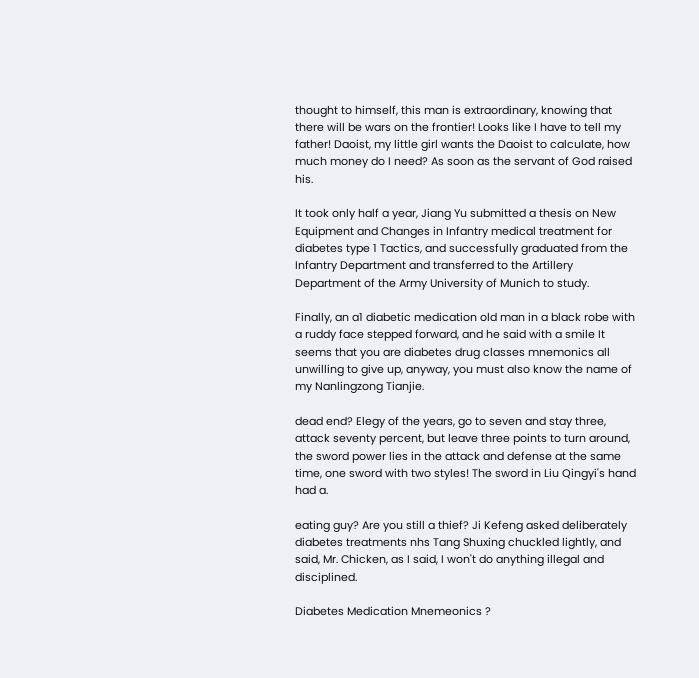thought to himself, this man is extraordinary, knowing that there will be wars on the frontier! Looks like I have to tell my father! Daoist, my little girl wants the Daoist to calculate, how much money do I need? As soon as the servant of God raised his.

It took only half a year, Jiang Yu submitted a thesis on New Equipment and Changes in Infantry medical treatment for diabetes type 1 Tactics, and successfully graduated from the Infantry Department and transferred to the Artillery Department of the Army University of Munich to study.

Finally, an a1 diabetic medication old man in a black robe with a ruddy face stepped forward, and he said with a smile It seems that you are diabetes drug classes mnemonics all unwilling to give up, anyway, you must also know the name of my Nanlingzong Tianjie.

dead end? Elegy of the years, go to seven and stay three, attack seventy percent, but leave three points to turn around, the sword power lies in the attack and defense at the same time, one sword with two styles! The sword in Liu Qingyi's hand had a.

eating guy? Are you still a thief? Ji Kefeng asked deliberately diabetes treatments nhs Tang Shuxing chuckled lightly, and said, Mr. Chicken, as I said, I won't do anything illegal and disciplined.

Diabetes Medication Mnemeonics ?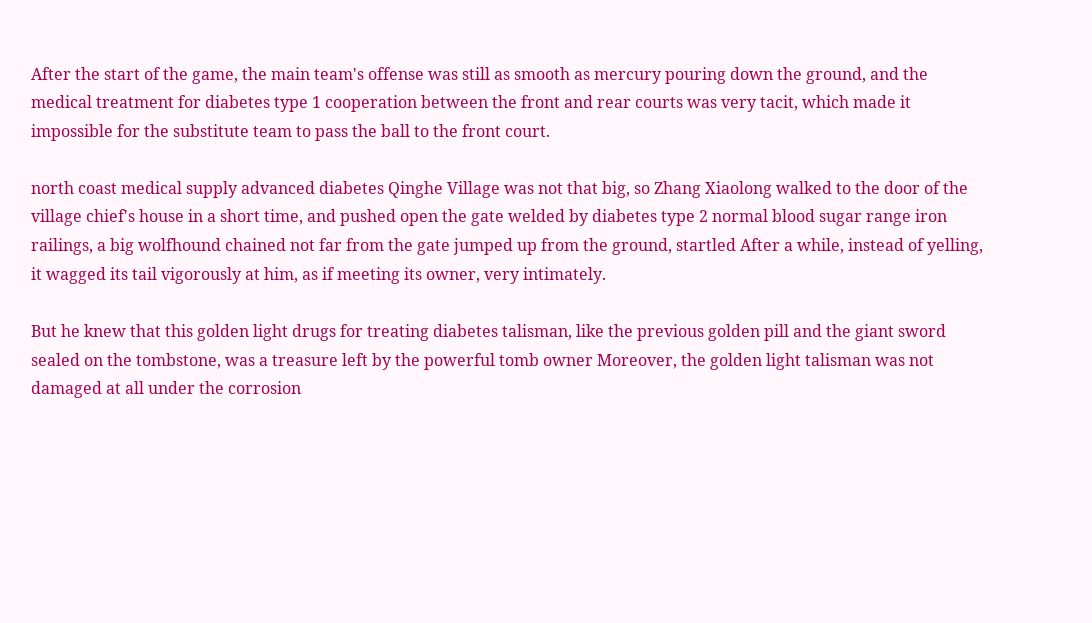After the start of the game, the main team's offense was still as smooth as mercury pouring down the ground, and the medical treatment for diabetes type 1 cooperation between the front and rear courts was very tacit, which made it impossible for the substitute team to pass the ball to the front court.

north coast medical supply advanced diabetes Qinghe Village was not that big, so Zhang Xiaolong walked to the door of the village chief's house in a short time, and pushed open the gate welded by diabetes type 2 normal blood sugar range iron railings, a big wolfhound chained not far from the gate jumped up from the ground, startled After a while, instead of yelling, it wagged its tail vigorously at him, as if meeting its owner, very intimately.

But he knew that this golden light drugs for treating diabetes talisman, like the previous golden pill and the giant sword sealed on the tombstone, was a treasure left by the powerful tomb owner Moreover, the golden light talisman was not damaged at all under the corrosion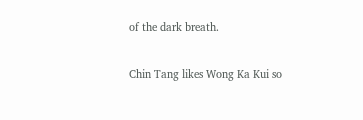of the dark breath.

Chin Tang likes Wong Ka Kui so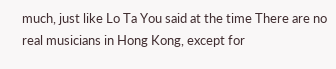much, just like Lo Ta You said at the time There are no real musicians in Hong Kong, except for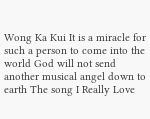Wong Ka Kui It is a miracle for such a person to come into the world God will not send another musical angel down to earth The song I Really Love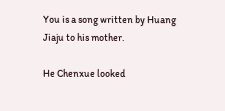You is a song written by Huang Jiaju to his mother.

He Chenxue looked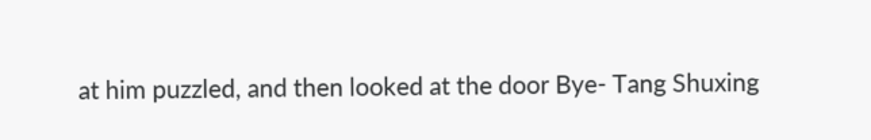at him puzzled, and then looked at the door Bye- Tang Shuxing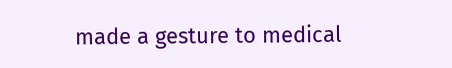made a gesture to medical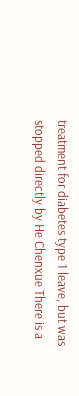treatment for diabetes type 1 leave, but was stopped directly by He Chenxue There is a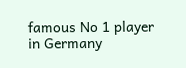famous No 1 player in Germany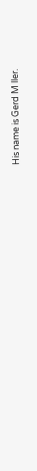His name is Gerd M ller.